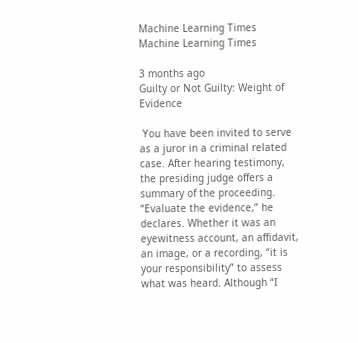Machine Learning Times
Machine Learning Times

3 months ago
Guilty or Not Guilty: Weight of Evidence

 You have been invited to serve as a juror in a criminal related case. After hearing testimony, the presiding judge offers a summary of the proceeding. “Evaluate the evidence,” he declares. Whether it was an eyewitness account, an affidavit, an image, or a recording, “it is your responsibility” to assess what was heard. Although “I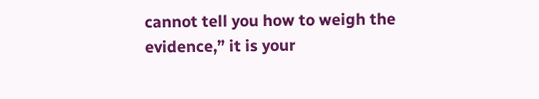cannot tell you how to weigh the evidence,” it is your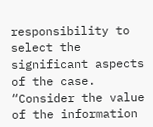responsibility to select the significant aspects of the case. “Consider the value of the information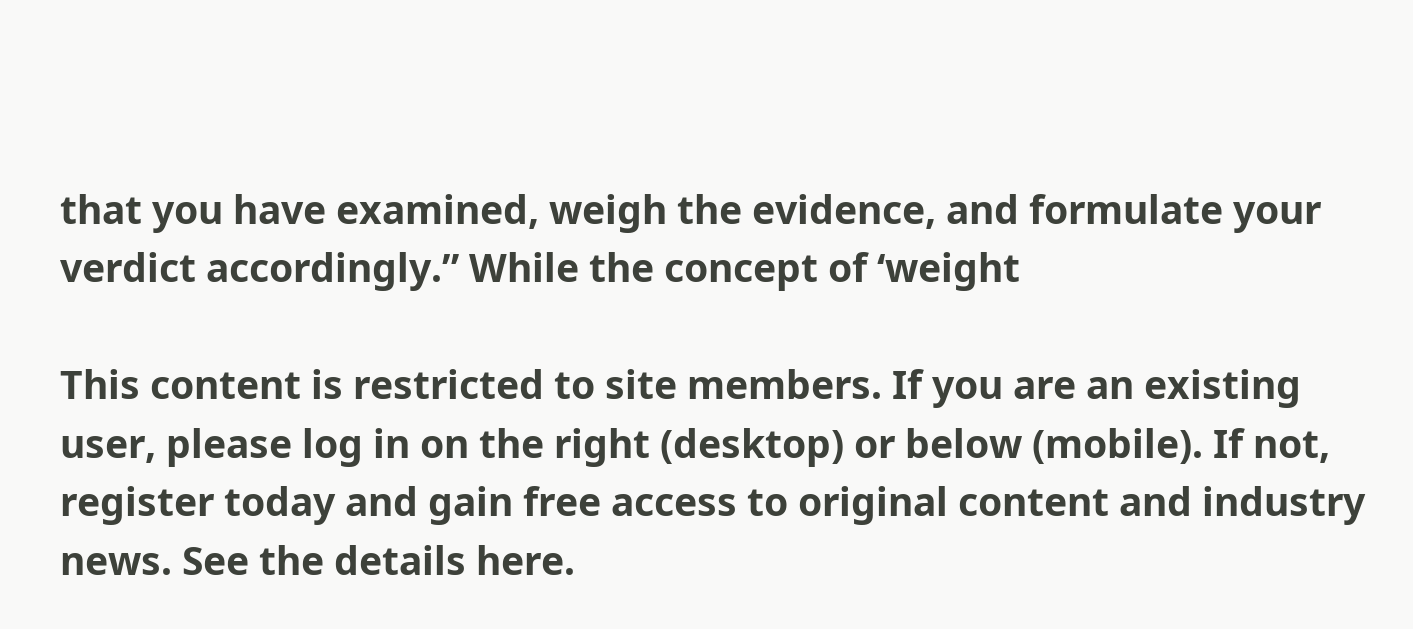that you have examined, weigh the evidence, and formulate your verdict accordingly.” While the concept of ‘weight

This content is restricted to site members. If you are an existing user, please log in on the right (desktop) or below (mobile). If not, register today and gain free access to original content and industry news. See the details here.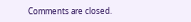Comments are closed.